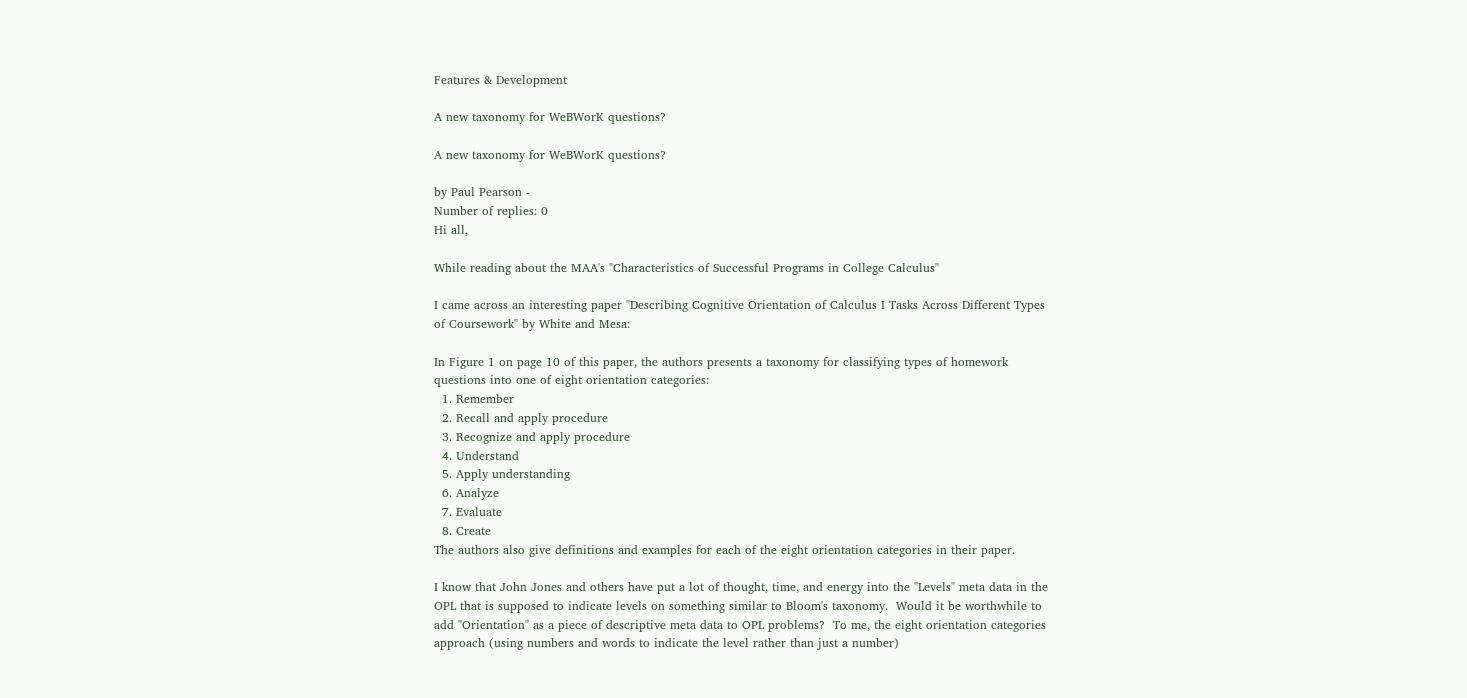Features & Development

A new taxonomy for WeBWorK questions?

A new taxonomy for WeBWorK questions?

by Paul Pearson -
Number of replies: 0
Hi all,

While reading about the MAA's "Characteristics of Successful Programs in College Calculus"

I came across an interesting paper "Describing Cognitive Orientation of Calculus I Tasks Across Different Types of Coursework" by White and Mesa:

In Figure 1 on page 10 of this paper, the authors presents a taxonomy for classifying types of homework questions into one of eight orientation categories:
  1. Remember
  2. Recall and apply procedure
  3. Recognize and apply procedure
  4. Understand
  5. Apply understanding
  6. Analyze
  7. Evaluate
  8. Create
The authors also give definitions and examples for each of the eight orientation categories in their paper.

I know that John Jones and others have put a lot of thought, time, and energy into the "Levels" meta data in the OPL that is supposed to indicate levels on something similar to Bloom's taxonomy.  Would it be worthwhile to add "Orientation" as a piece of descriptive meta data to OPL problems?  To me, the eight orientation categories approach (using numbers and words to indicate the level rather than just a number)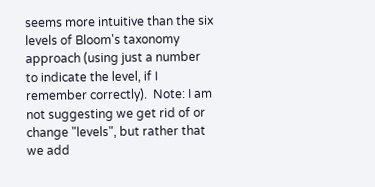seems more intuitive than the six levels of Bloom's taxonomy approach (using just a number to indicate the level, if I remember correctly).  Note: I am not suggesting we get rid of or change "levels", but rather that we add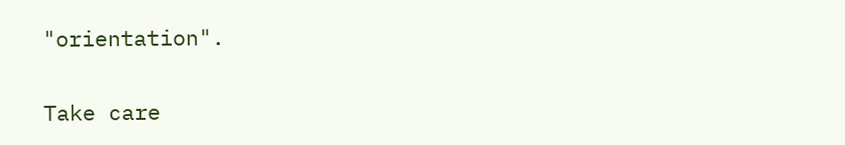"orientation".

Take care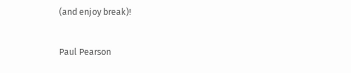(and enjoy break)!

Paul Pearson